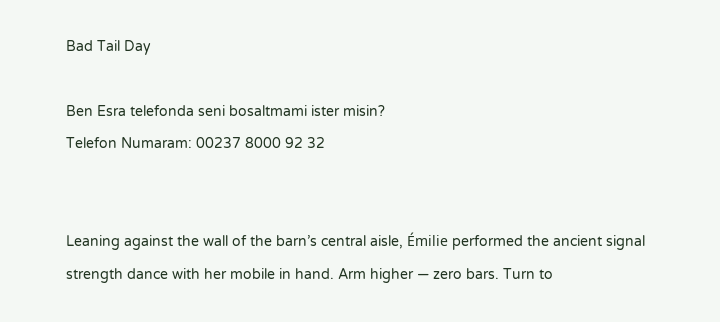Bad Tail Day

Ben Esra telefonda seni bosaltmami ister misin?
Telefon Numaram: 00237 8000 92 32


Leaning against the wall of the barn’s central aisle, Émilie performed the ancient signal strength dance with her mobile in hand. Arm higher — zero bars. Turn to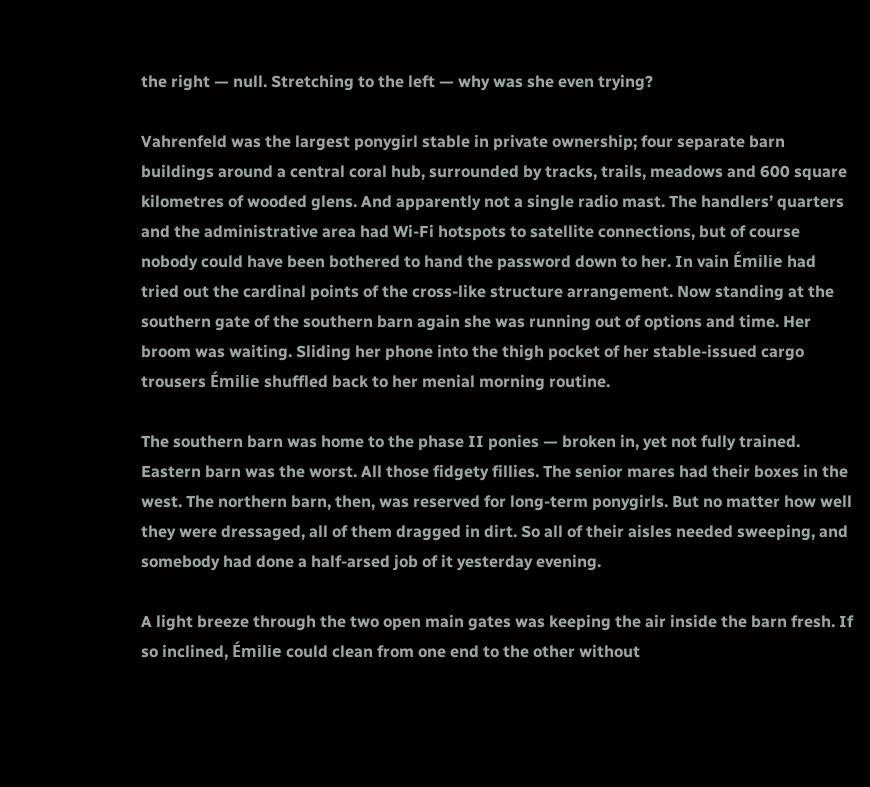the right — null. Stretching to the left — why was she even trying?

Vahrenfeld was the largest ponygirl stable in private ownership; four separate barn buildings around a central coral hub, surrounded by tracks, trails, meadows and 600 square kilometres of wooded glens. And apparently not a single radio mast. The handlers’ quarters and the administrative area had Wi-Fi hotspots to satellite connections, but of course nobody could have been bothered to hand the password down to her. In vain Émilie had tried out the cardinal points of the cross-like structure arrangement. Now standing at the southern gate of the southern barn again she was running out of options and time. Her broom was waiting. Sliding her phone into the thigh pocket of her stable-issued cargo trousers Émilie shuffled back to her menial morning routine.

The southern barn was home to the phase II ponies — broken in, yet not fully trained. Eastern barn was the worst. All those fidgety fillies. The senior mares had their boxes in the west. The northern barn, then, was reserved for long-term ponygirls. But no matter how well they were dressaged, all of them dragged in dirt. So all of their aisles needed sweeping, and somebody had done a half-arsed job of it yesterday evening.

A light breeze through the two open main gates was keeping the air inside the barn fresh. If so inclined, Émilie could clean from one end to the other without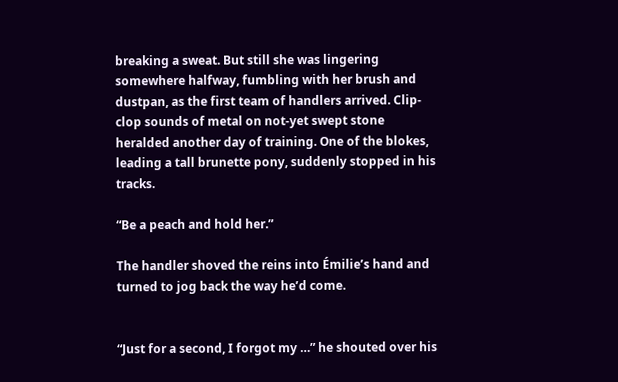breaking a sweat. But still she was lingering somewhere halfway, fumbling with her brush and dustpan, as the first team of handlers arrived. Clip-clop sounds of metal on not-yet swept stone heralded another day of training. One of the blokes, leading a tall brunette pony, suddenly stopped in his tracks.

“Be a peach and hold her.”

The handler shoved the reins into Émilie’s hand and turned to jog back the way he’d come.


“Just for a second, I forgot my …” he shouted over his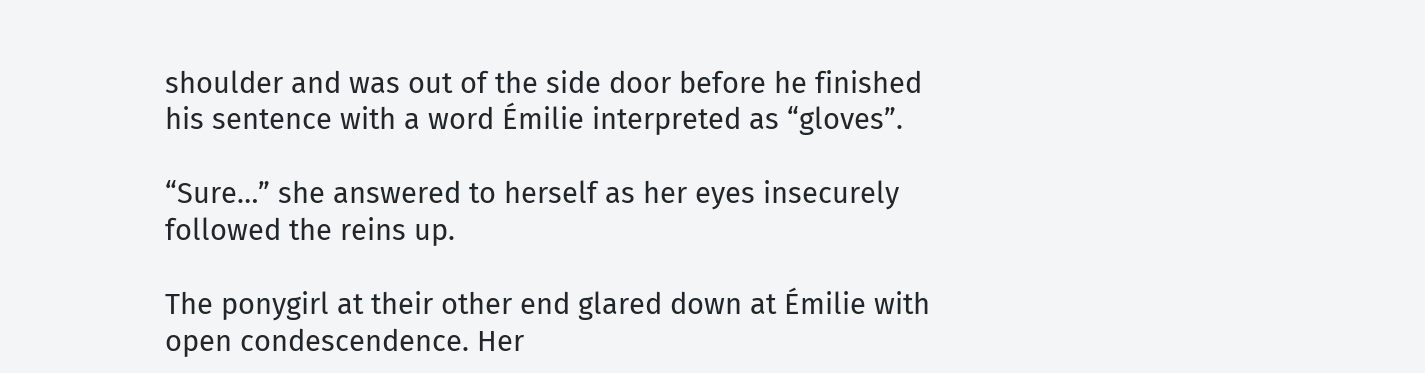shoulder and was out of the side door before he finished his sentence with a word Émilie interpreted as “gloves”.

“Sure…” she answered to herself as her eyes insecurely followed the reins up.

The ponygirl at their other end glared down at Émilie with open condescendence. Her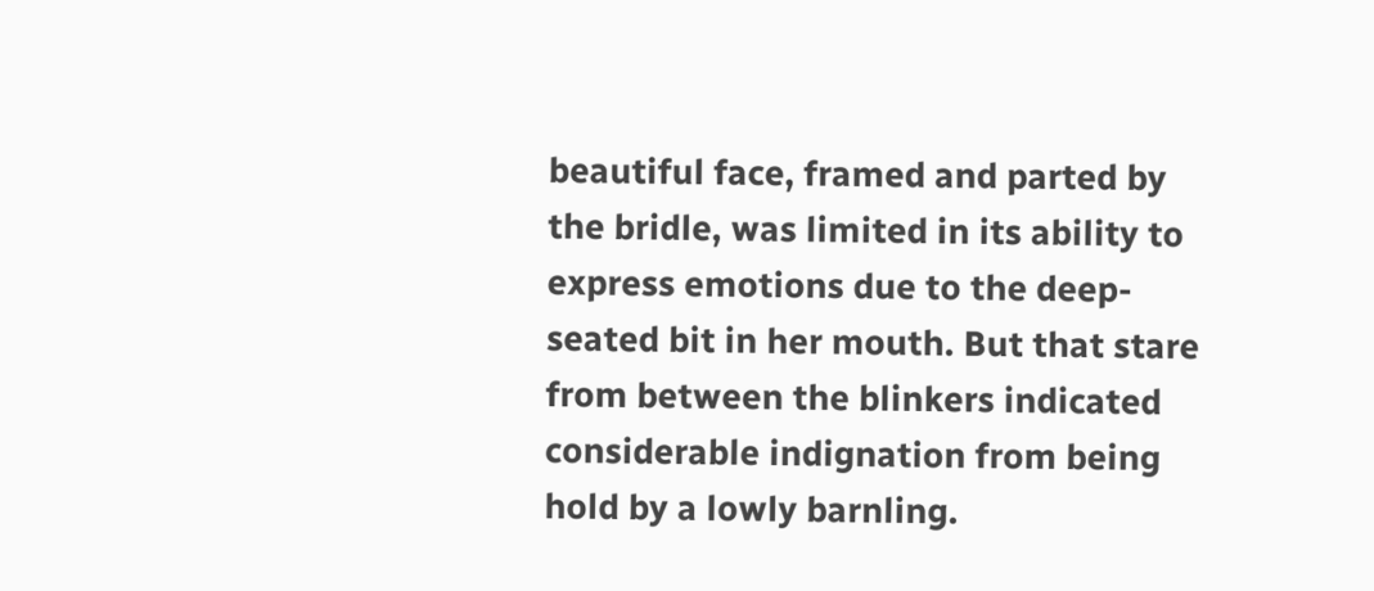beautiful face, framed and parted by the bridle, was limited in its ability to express emotions due to the deep-seated bit in her mouth. But that stare from between the blinkers indicated considerable indignation from being hold by a lowly barnling.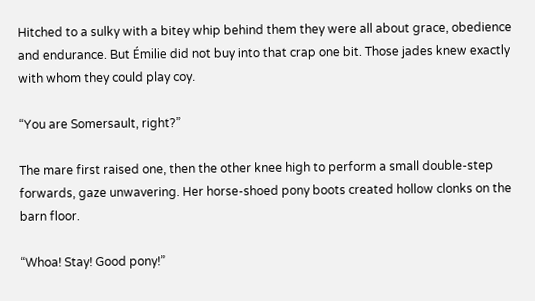Hitched to a sulky with a bitey whip behind them they were all about grace, obedience and endurance. But Émilie did not buy into that crap one bit. Those jades knew exactly with whom they could play coy.

“You are Somersault, right?”

The mare first raised one, then the other knee high to perform a small double-step forwards, gaze unwavering. Her horse-shoed pony boots created hollow clonks on the barn floor.

“Whoa! Stay! Good pony!”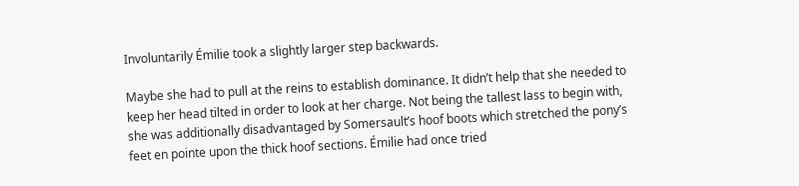Involuntarily Émilie took a slightly larger step backwards.

Maybe she had to pull at the reins to establish dominance. It didn’t help that she needed to keep her head tilted in order to look at her charge. Not being the tallest lass to begin with, she was additionally disadvantaged by Somersault’s hoof boots which stretched the pony’s feet en pointe upon the thick hoof sections. Émilie had once tried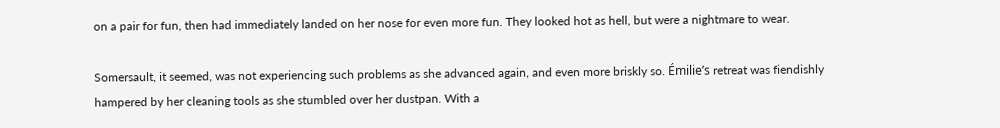on a pair for fun, then had immediately landed on her nose for even more fun. They looked hot as hell, but were a nightmare to wear.

Somersault, it seemed, was not experiencing such problems as she advanced again, and even more briskly so. Émilie’s retreat was fiendishly hampered by her cleaning tools as she stumbled over her dustpan. With a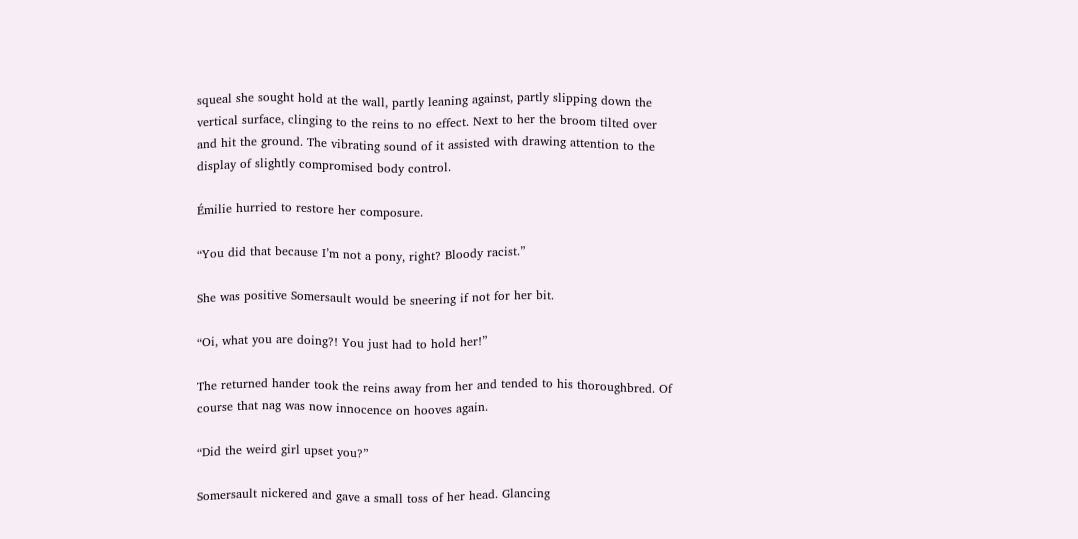squeal she sought hold at the wall, partly leaning against, partly slipping down the vertical surface, clinging to the reins to no effect. Next to her the broom tilted over and hit the ground. The vibrating sound of it assisted with drawing attention to the display of slightly compromised body control.

Émilie hurried to restore her composure.

“You did that because I’m not a pony, right? Bloody racist.”

She was positive Somersault would be sneering if not for her bit.

“Oi, what you are doing?! You just had to hold her!”

The returned hander took the reins away from her and tended to his thoroughbred. Of course that nag was now innocence on hooves again.

“Did the weird girl upset you?”

Somersault nickered and gave a small toss of her head. Glancing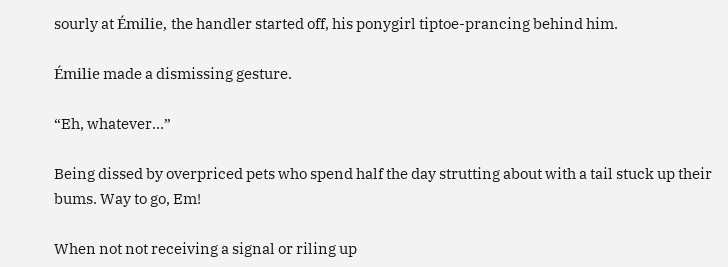sourly at Émilie, the handler started off, his ponygirl tiptoe-prancing behind him.

Émilie made a dismissing gesture.

“Eh, whatever…”

Being dissed by overpriced pets who spend half the day strutting about with a tail stuck up their bums. Way to go, Em!

When not not receiving a signal or riling up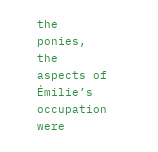the ponies, the aspects of Émilie’s occupation were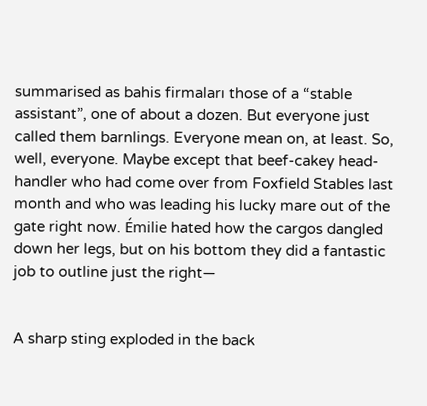summarised as bahis firmaları those of a “stable assistant”, one of about a dozen. But everyone just called them barnlings. Everyone mean on, at least. So, well, everyone. Maybe except that beef-cakey head-handler who had come over from Foxfield Stables last month and who was leading his lucky mare out of the gate right now. Émilie hated how the cargos dangled down her legs, but on his bottom they did a fantastic job to outline just the right—


A sharp sting exploded in the back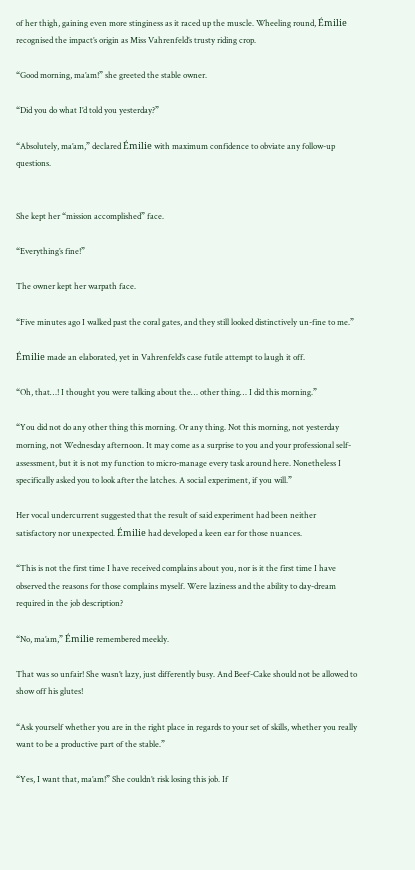of her thigh, gaining even more stinginess as it raced up the muscle. Wheeling round, Émilie recognised the impact’s origin as Miss Vahrenfeld’s trusty riding crop.

“Good morning, ma’am!” she greeted the stable owner.

“Did you do what I’d told you yesterday?”

“Absolutely, ma’am,” declared Émilie with maximum confidence to obviate any follow-up questions.


She kept her “mission accomplished” face.

“Everything’s fine!”

The owner kept her warpath face.

“Five minutes ago I walked past the coral gates, and they still looked distinctively un-fine to me.”

Émilie made an elaborated, yet in Vahrenfeld’s case futile attempt to laugh it off.

“Oh, that…! I thought you were talking about the… other thing… I did this morning.”

“You did not do any other thing this morning. Or any thing. Not this morning, not yesterday morning, not Wednesday afternoon. It may come as a surprise to you and your professional self-assessment, but it is not my function to micro-manage every task around here. Nonetheless I specifically asked you to look after the latches. A social experiment, if you will.”

Her vocal undercurrent suggested that the result of said experiment had been neither satisfactory nor unexpected. Émilie had developed a keen ear for those nuances.

“This is not the first time I have received complains about you, nor is it the first time I have observed the reasons for those complains myself. Were laziness and the ability to day-dream required in the job description?

“No, ma’am,” Émilie remembered meekly.

That was so unfair! She wasn’t lazy, just differently busy. And Beef-Cake should not be allowed to show off his glutes!

“Ask yourself whether you are in the right place in regards to your set of skills, whether you really want to be a productive part of the stable.”

“Yes, I want that, ma’am!” She couldn’t risk losing this job. If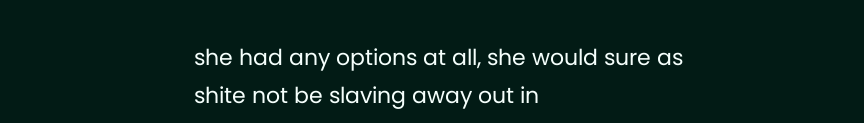she had any options at all, she would sure as shite not be slaving away out in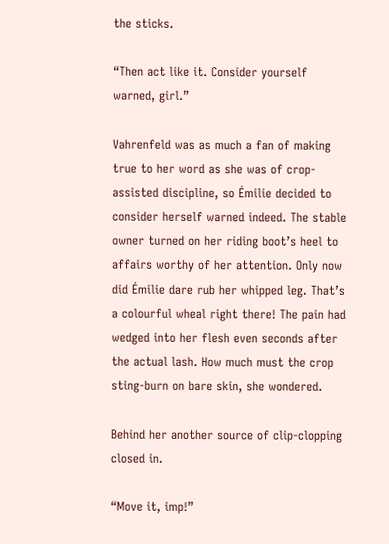the sticks.

“Then act like it. Consider yourself warned, girl.”

Vahrenfeld was as much a fan of making true to her word as she was of crop-assisted discipline, so Émilie decided to consider herself warned indeed. The stable owner turned on her riding boot’s heel to affairs worthy of her attention. Only now did Émilie dare rub her whipped leg. That’s a colourful wheal right there! The pain had wedged into her flesh even seconds after the actual lash. How much must the crop sting-burn on bare skin, she wondered.

Behind her another source of clip-clopping closed in.

“Move it, imp!”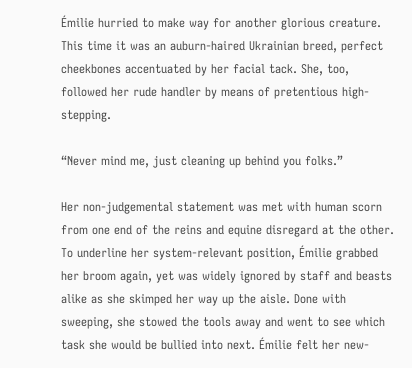Émilie hurried to make way for another glorious creature. This time it was an auburn-haired Ukrainian breed, perfect cheekbones accentuated by her facial tack. She, too, followed her rude handler by means of pretentious high-stepping.

“Never mind me, just cleaning up behind you folks.”

Her non-judgemental statement was met with human scorn from one end of the reins and equine disregard at the other. To underline her system-relevant position, Émilie grabbed her broom again, yet was widely ignored by staff and beasts alike as she skimped her way up the aisle. Done with sweeping, she stowed the tools away and went to see which task she would be bullied into next. Émilie felt her new-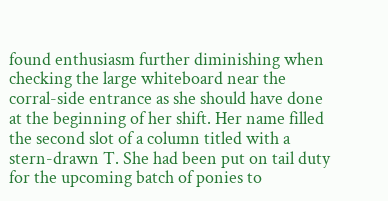found enthusiasm further diminishing when checking the large whiteboard near the corral-side entrance as she should have done at the beginning of her shift. Her name filled the second slot of a column titled with a stern-drawn T. She had been put on tail duty for the upcoming batch of ponies to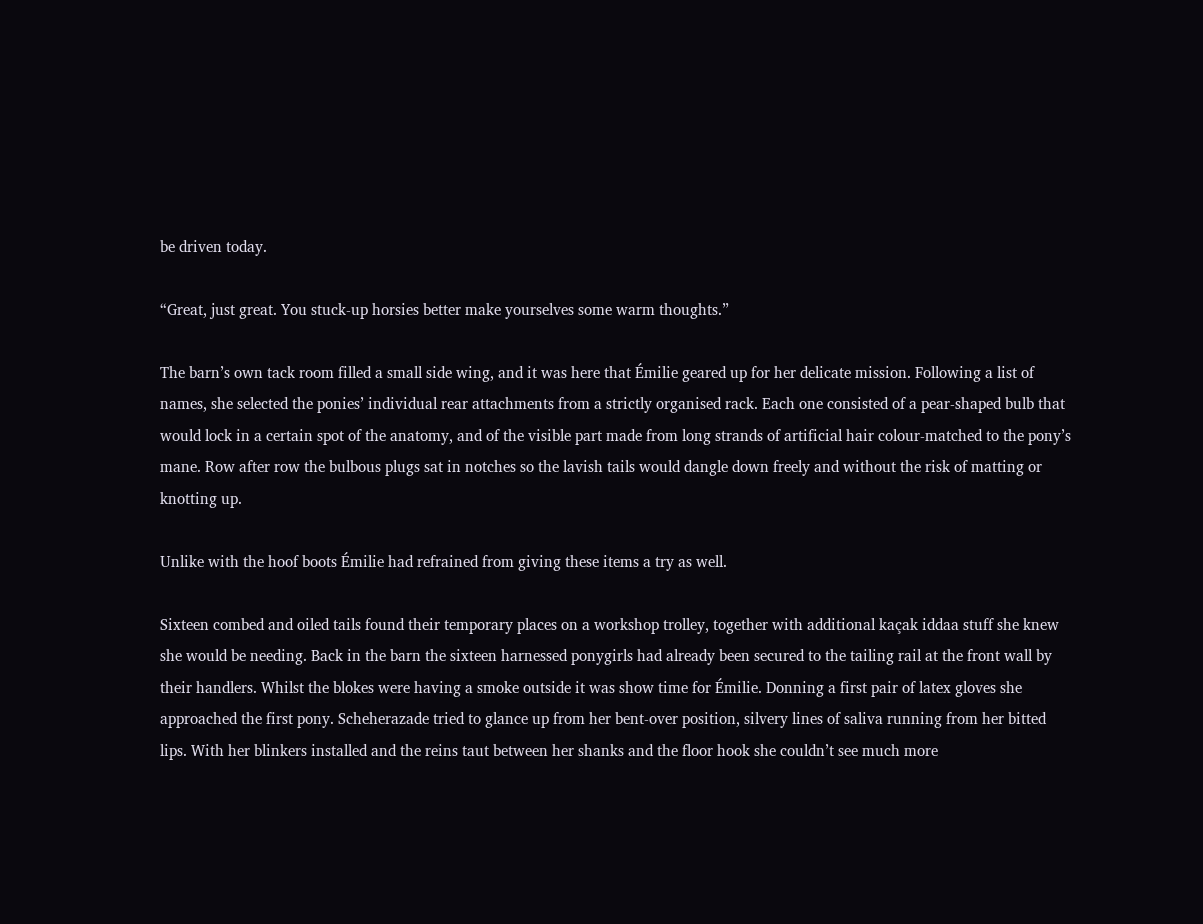be driven today.

“Great, just great. You stuck-up horsies better make yourselves some warm thoughts.”

The barn’s own tack room filled a small side wing, and it was here that Émilie geared up for her delicate mission. Following a list of names, she selected the ponies’ individual rear attachments from a strictly organised rack. Each one consisted of a pear-shaped bulb that would lock in a certain spot of the anatomy, and of the visible part made from long strands of artificial hair colour-matched to the pony’s mane. Row after row the bulbous plugs sat in notches so the lavish tails would dangle down freely and without the risk of matting or knotting up.

Unlike with the hoof boots Émilie had refrained from giving these items a try as well.

Sixteen combed and oiled tails found their temporary places on a workshop trolley, together with additional kaçak iddaa stuff she knew she would be needing. Back in the barn the sixteen harnessed ponygirls had already been secured to the tailing rail at the front wall by their handlers. Whilst the blokes were having a smoke outside it was show time for Émilie. Donning a first pair of latex gloves she approached the first pony. Scheherazade tried to glance up from her bent-over position, silvery lines of saliva running from her bitted lips. With her blinkers installed and the reins taut between her shanks and the floor hook she couldn’t see much more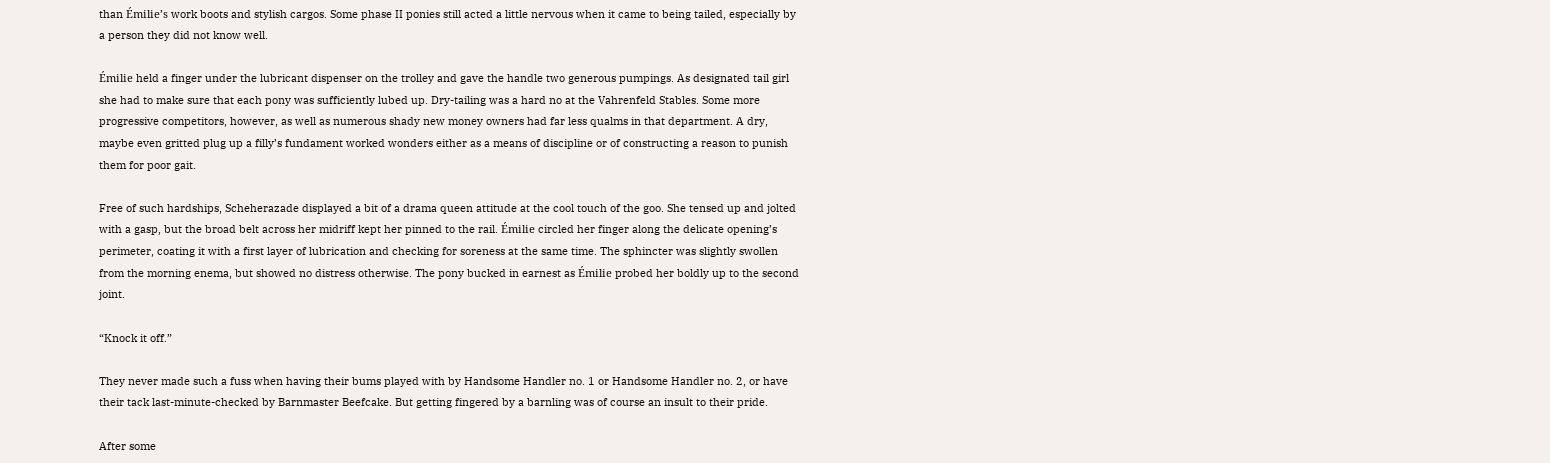than Émilie’s work boots and stylish cargos. Some phase II ponies still acted a little nervous when it came to being tailed, especially by a person they did not know well.

Émilie held a finger under the lubricant dispenser on the trolley and gave the handle two generous pumpings. As designated tail girl she had to make sure that each pony was sufficiently lubed up. Dry-tailing was a hard no at the Vahrenfeld Stables. Some more progressive competitors, however, as well as numerous shady new money owners had far less qualms in that department. A dry, maybe even gritted plug up a filly’s fundament worked wonders either as a means of discipline or of constructing a reason to punish them for poor gait.

Free of such hardships, Scheherazade displayed a bit of a drama queen attitude at the cool touch of the goo. She tensed up and jolted with a gasp, but the broad belt across her midriff kept her pinned to the rail. Émilie circled her finger along the delicate opening’s perimeter, coating it with a first layer of lubrication and checking for soreness at the same time. The sphincter was slightly swollen from the morning enema, but showed no distress otherwise. The pony bucked in earnest as Émilie probed her boldly up to the second joint.

“Knock it off.”

They never made such a fuss when having their bums played with by Handsome Handler no. 1 or Handsome Handler no. 2, or have their tack last-minute-checked by Barnmaster Beefcake. But getting fingered by a barnling was of course an insult to their pride.

After some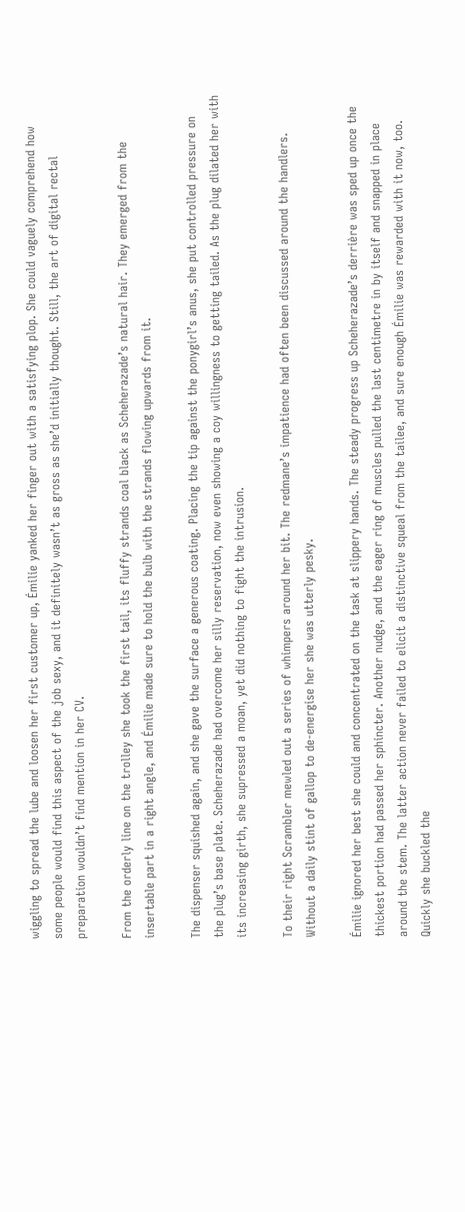wiggling to spread the lube and loosen her first customer up, Émilie yanked her finger out with a satisfying plop. She could vaguely comprehend how some people would find this aspect of the job sexy, and it definitely wasn’t as gross as she’d initially thought. Still, the art of digital rectal preparation wouldn’t find mention in her CV.

From the orderly line on the trolley she took the first tail, its fluffy strands coal black as Scheherazade’s natural hair. They emerged from the insertable part in a right angle, and Émilie made sure to hold the bulb with the strands flowing upwards from it.

The dispenser squished again, and she gave the surface a generous coating. Placing the tip against the ponygirl’s anus, she put controlled pressure on the plug’s base plate. Scheherazade had overcome her silly reservation, now even showing a coy willingness to getting tailed. As the plug dilated her with its increasing girth, she supressed a moan, yet did nothing to fight the intrusion.

To their right Scrambler mewled out a series of whimpers around her bit. The redmane’s impatience had often been discussed around the handlers. Without a daily stint of gallop to de-energise her she was utterly pesky.

Émilie ignored her best she could and concentrated on the task at slippery hands. The steady progress up Scheherazade’s derrière was sped up once the thickest portion had passed her sphincter. Another nudge, and the eager ring of muscles pulled the last centimetre in by itself and snapped in place around the stem. The latter action never failed to elicit a distinctive squeal from the tailee, and sure enough Émilie was rewarded with it now, too. Quickly she buckled the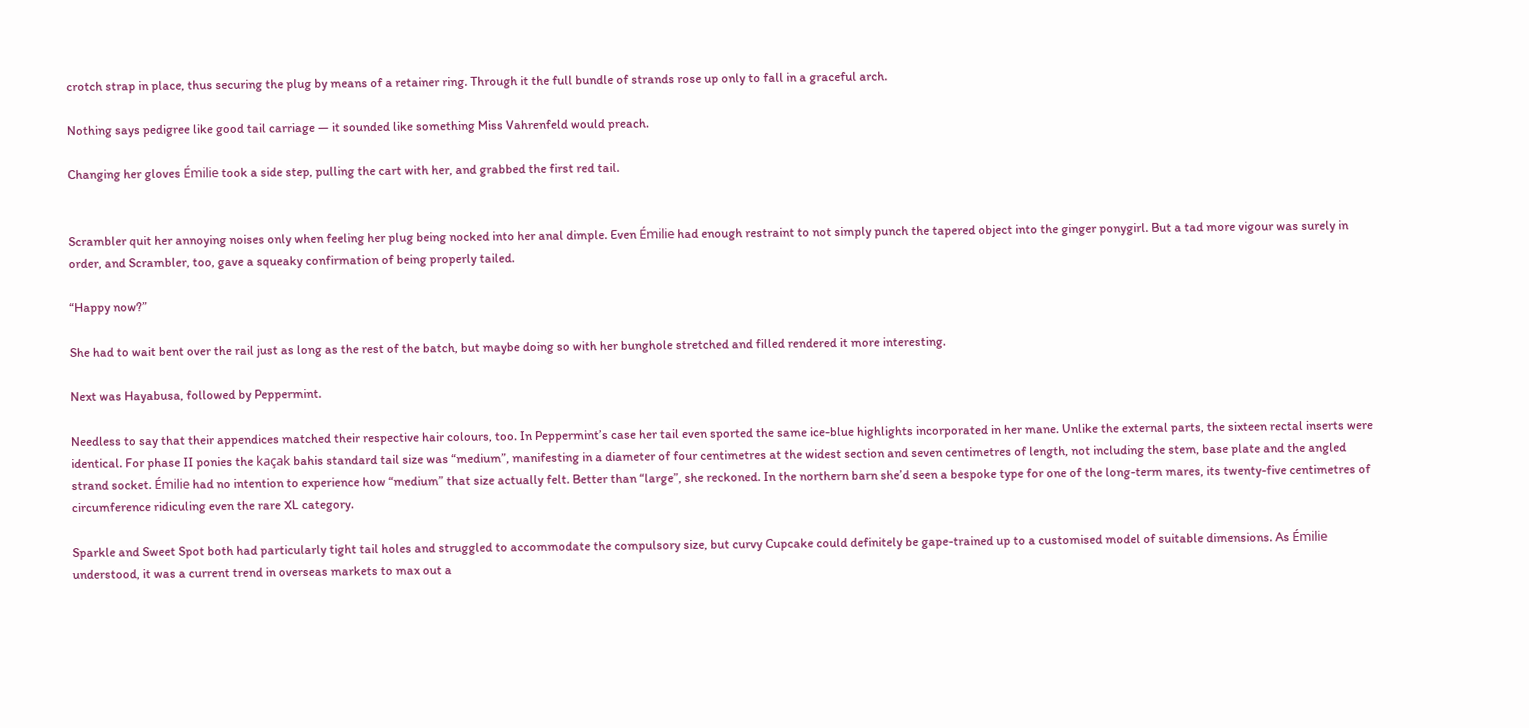crotch strap in place, thus securing the plug by means of a retainer ring. Through it the full bundle of strands rose up only to fall in a graceful arch.

Nothing says pedigree like good tail carriage — it sounded like something Miss Vahrenfeld would preach.

Changing her gloves Émilie took a side step, pulling the cart with her, and grabbed the first red tail.


Scrambler quit her annoying noises only when feeling her plug being nocked into her anal dimple. Even Émilie had enough restraint to not simply punch the tapered object into the ginger ponygirl. But a tad more vigour was surely in order, and Scrambler, too, gave a squeaky confirmation of being properly tailed.

“Happy now?”

She had to wait bent over the rail just as long as the rest of the batch, but maybe doing so with her bunghole stretched and filled rendered it more interesting.

Next was Hayabusa, followed by Peppermint.

Needless to say that their appendices matched their respective hair colours, too. In Peppermint’s case her tail even sported the same ice-blue highlights incorporated in her mane. Unlike the external parts, the sixteen rectal inserts were identical. For phase II ponies the kaçak bahis standard tail size was “medium”, manifesting in a diameter of four centimetres at the widest section and seven centimetres of length, not including the stem, base plate and the angled strand socket. Émilie had no intention to experience how “medium” that size actually felt. Better than “large”, she reckoned. In the northern barn she’d seen a bespoke type for one of the long-term mares, its twenty-five centimetres of circumference ridiculing even the rare XL category.

Sparkle and Sweet Spot both had particularly tight tail holes and struggled to accommodate the compulsory size, but curvy Cupcake could definitely be gape-trained up to a customised model of suitable dimensions. As Émilie understood, it was a current trend in overseas markets to max out a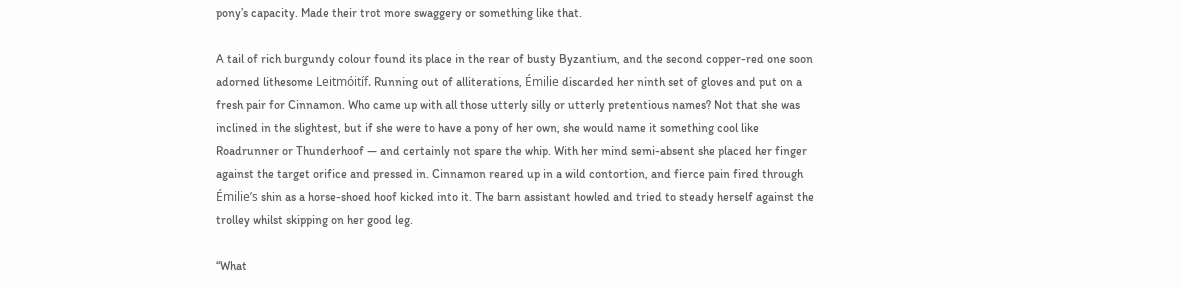pony’s capacity. Made their trot more swaggery or something like that.

A tail of rich burgundy colour found its place in the rear of busty Byzantium, and the second copper-red one soon adorned lithesome Leitmóitíf. Running out of alliterations, Émilie discarded her ninth set of gloves and put on a fresh pair for Cinnamon. Who came up with all those utterly silly or utterly pretentious names? Not that she was inclined in the slightest, but if she were to have a pony of her own, she would name it something cool like Roadrunner or Thunderhoof — and certainly not spare the whip. With her mind semi-absent she placed her finger against the target orifice and pressed in. Cinnamon reared up in a wild contortion, and fierce pain fired through Émilie’s shin as a horse-shoed hoof kicked into it. The barn assistant howled and tried to steady herself against the trolley whilst skipping on her good leg.

“What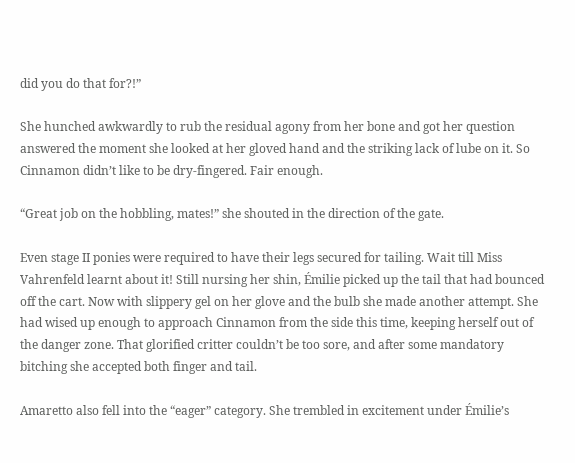did you do that for?!”

She hunched awkwardly to rub the residual agony from her bone and got her question answered the moment she looked at her gloved hand and the striking lack of lube on it. So Cinnamon didn’t like to be dry-fingered. Fair enough.

“Great job on the hobbling, mates!” she shouted in the direction of the gate.

Even stage II ponies were required to have their legs secured for tailing. Wait till Miss Vahrenfeld learnt about it! Still nursing her shin, Émilie picked up the tail that had bounced off the cart. Now with slippery gel on her glove and the bulb she made another attempt. She had wised up enough to approach Cinnamon from the side this time, keeping herself out of the danger zone. That glorified critter couldn’t be too sore, and after some mandatory bitching she accepted both finger and tail.

Amaretto also fell into the “eager” category. She trembled in excitement under Émilie’s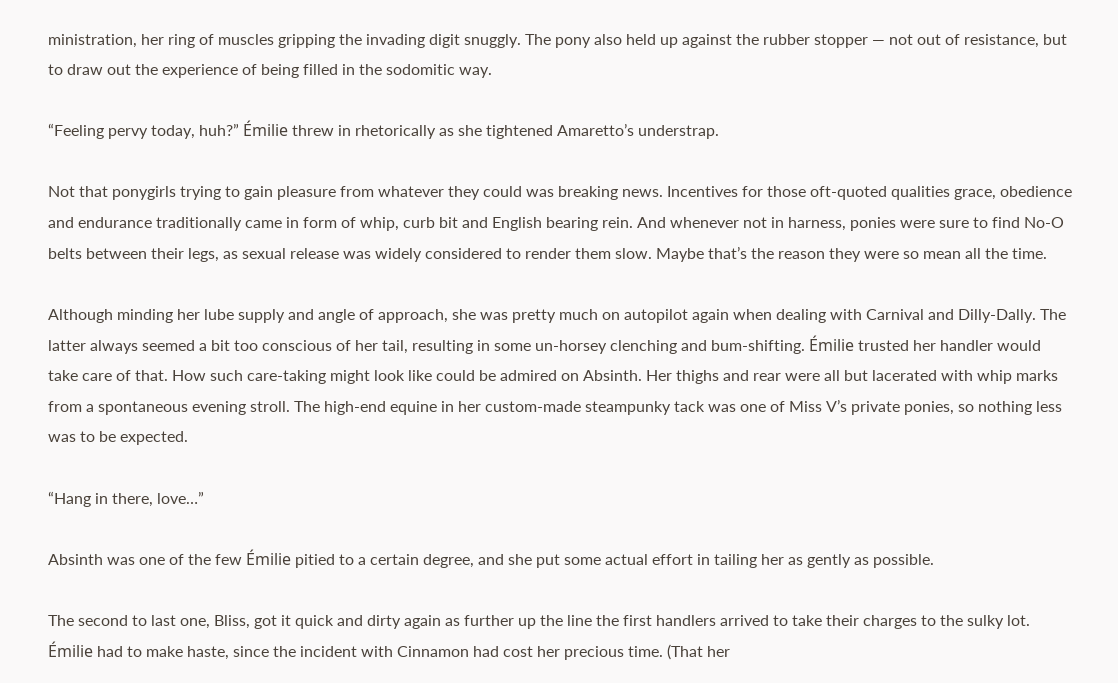ministration, her ring of muscles gripping the invading digit snuggly. The pony also held up against the rubber stopper — not out of resistance, but to draw out the experience of being filled in the sodomitic way.

“Feeling pervy today, huh?” Émilie threw in rhetorically as she tightened Amaretto’s understrap.

Not that ponygirls trying to gain pleasure from whatever they could was breaking news. Incentives for those oft-quoted qualities grace, obedience and endurance traditionally came in form of whip, curb bit and English bearing rein. And whenever not in harness, ponies were sure to find No-O belts between their legs, as sexual release was widely considered to render them slow. Maybe that’s the reason they were so mean all the time.

Although minding her lube supply and angle of approach, she was pretty much on autopilot again when dealing with Carnival and Dilly-Dally. The latter always seemed a bit too conscious of her tail, resulting in some un-horsey clenching and bum-shifting. Émilie trusted her handler would take care of that. How such care-taking might look like could be admired on Absinth. Her thighs and rear were all but lacerated with whip marks from a spontaneous evening stroll. The high-end equine in her custom-made steampunky tack was one of Miss V’s private ponies, so nothing less was to be expected.

“Hang in there, love…”

Absinth was one of the few Émilie pitied to a certain degree, and she put some actual effort in tailing her as gently as possible.

The second to last one, Bliss, got it quick and dirty again as further up the line the first handlers arrived to take their charges to the sulky lot. Émilie had to make haste, since the incident with Cinnamon had cost her precious time. (That her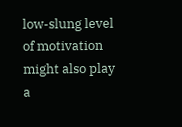low-slung level of motivation might also play a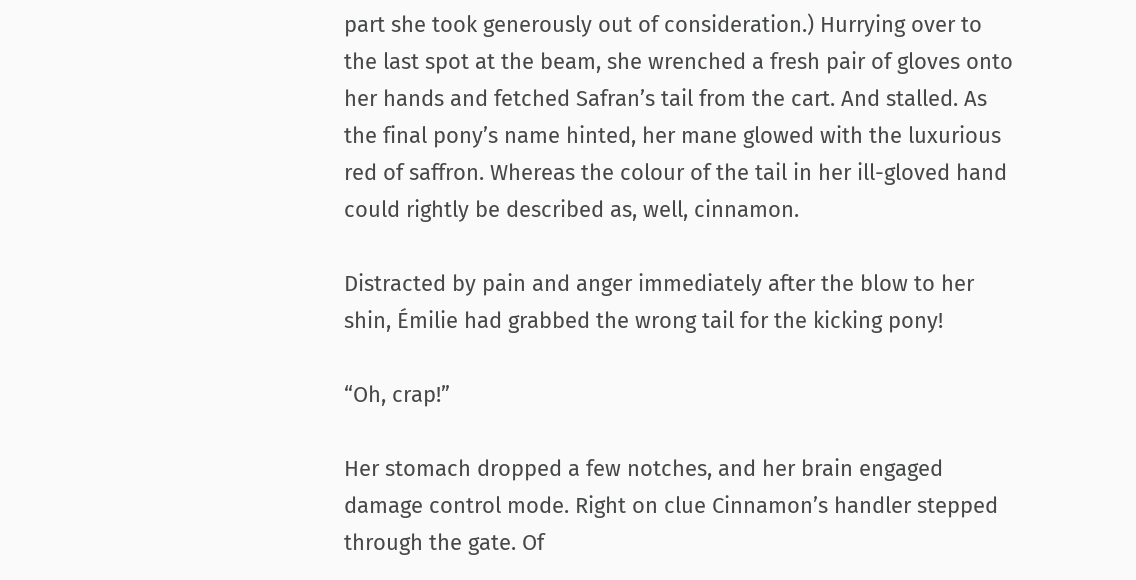part she took generously out of consideration.) Hurrying over to the last spot at the beam, she wrenched a fresh pair of gloves onto her hands and fetched Safran’s tail from the cart. And stalled. As the final pony’s name hinted, her mane glowed with the luxurious red of saffron. Whereas the colour of the tail in her ill-gloved hand could rightly be described as, well, cinnamon.

Distracted by pain and anger immediately after the blow to her shin, Émilie had grabbed the wrong tail for the kicking pony!

“Oh, crap!”

Her stomach dropped a few notches, and her brain engaged damage control mode. Right on clue Cinnamon’s handler stepped through the gate. Of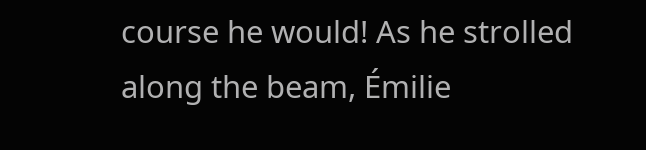course he would! As he strolled along the beam, Émilie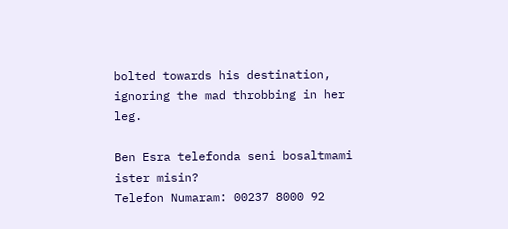bolted towards his destination, ignoring the mad throbbing in her leg.

Ben Esra telefonda seni bosaltmami ister misin?
Telefon Numaram: 00237 8000 92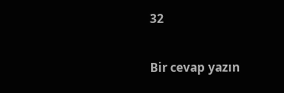32

Bir cevap yazın